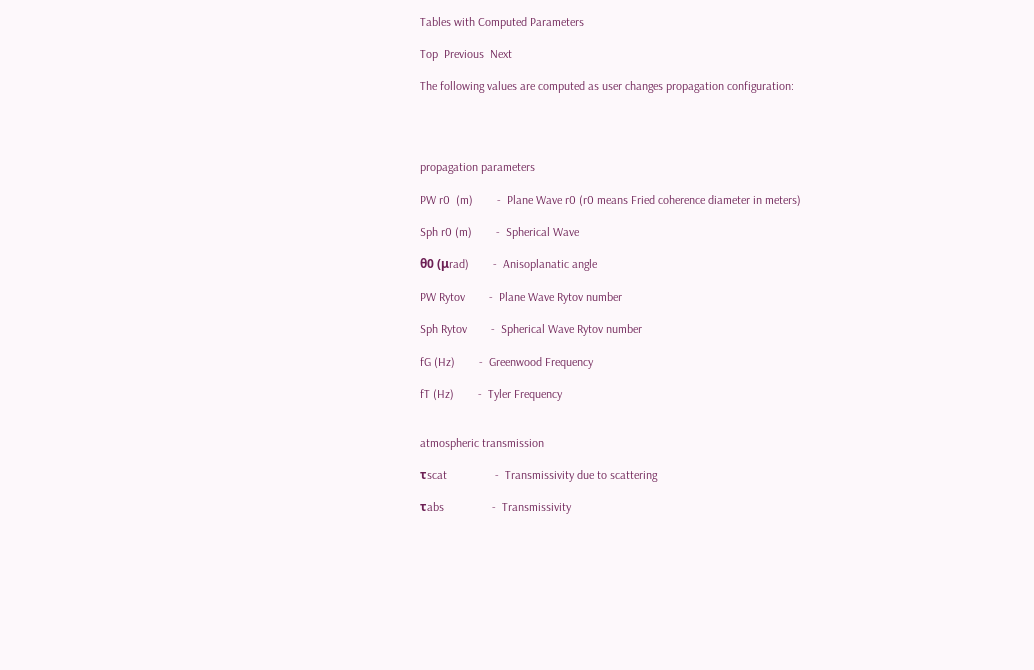Tables with Computed Parameters

Top  Previous  Next

The following values are computed as user changes propagation configuration:




propagation parameters

PW r0  (m)        -  Plane Wave r0 (r0 means Fried coherence diameter in meters)

Sph r0 (m)        -  Spherical Wave

θ0 (μrad)        -  Anisoplanatic angle

PW Rytov        -  Plane Wave Rytov number

Sph Rytov        -  Spherical Wave Rytov number

fG (Hz)        -  Greenwood Frequency

fT (Hz)        -  Tyler Frequency


atmospheric transmission

τscat                -  Transmissivity due to scattering

τabs                -  Transmissivity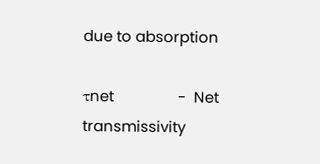due to absorption

τnet                -  Net transmissivity